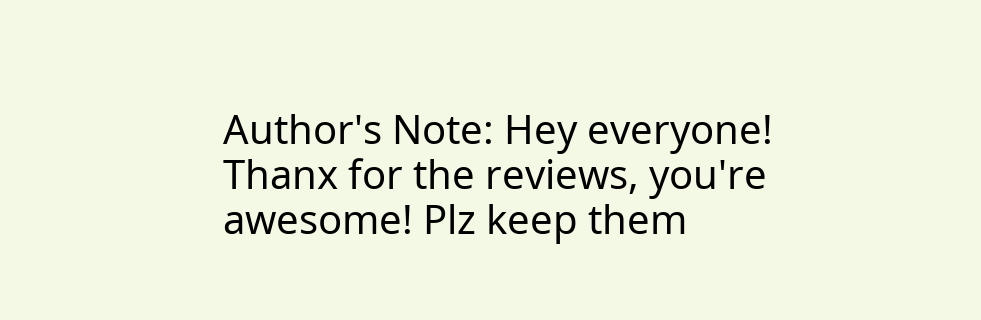Author's Note: Hey everyone! Thanx for the reviews, you're awesome! Plz keep them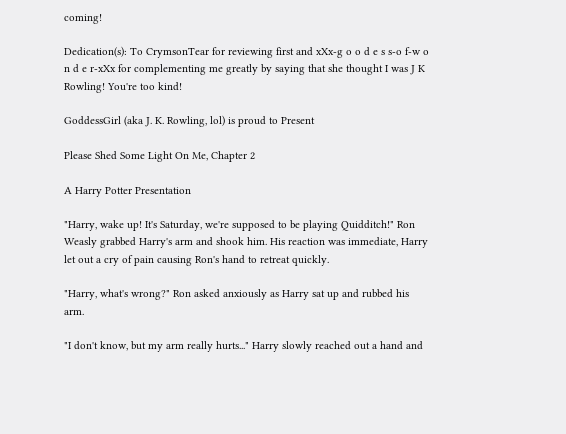coming!

Dedication(s): To CrymsonTear for reviewing first and xXx-g o o d e s s-o f-w o n d e r-xXx for complementing me greatly by saying that she thought I was J K Rowling! You're too kind!

GoddessGirl (aka J. K. Rowling, lol) is proud to Present

Please Shed Some Light On Me, Chapter 2

A Harry Potter Presentation

"Harry, wake up! It's Saturday, we're supposed to be playing Quidditch!" Ron Weasly grabbed Harry's arm and shook him. His reaction was immediate, Harry let out a cry of pain causing Ron's hand to retreat quickly.

"Harry, what's wrong?" Ron asked anxiously as Harry sat up and rubbed his arm.

"I don't know, but my arm really hurts..." Harry slowly reached out a hand and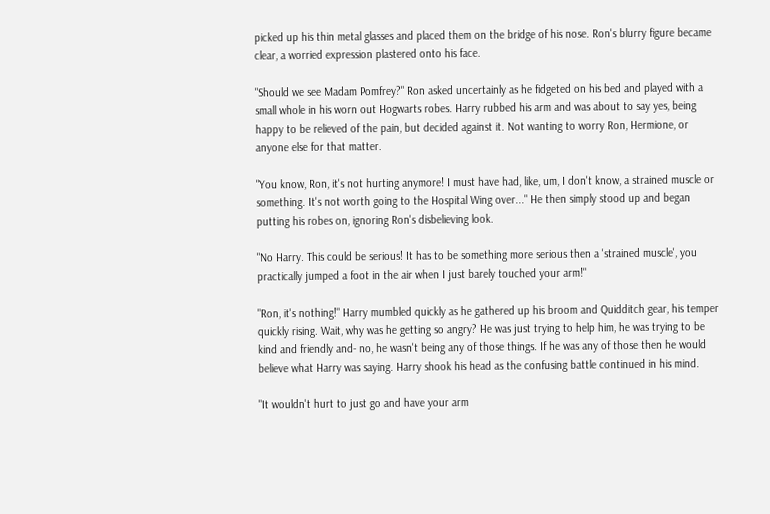picked up his thin metal glasses and placed them on the bridge of his nose. Ron's blurry figure became clear, a worried expression plastered onto his face.

"Should we see Madam Pomfrey?" Ron asked uncertainly as he fidgeted on his bed and played with a small whole in his worn out Hogwarts robes. Harry rubbed his arm and was about to say yes, being happy to be relieved of the pain, but decided against it. Not wanting to worry Ron, Hermione, or anyone else for that matter.

"You know, Ron, it's not hurting anymore! I must have had, like, um, I don't know, a strained muscle or something. It's not worth going to the Hospital Wing over..." He then simply stood up and began putting his robes on, ignoring Ron's disbelieving look.

"No Harry. This could be serious! It has to be something more serious then a 'strained muscle', you practically jumped a foot in the air when I just barely touched your arm!"

"Ron, it's nothing!" Harry mumbled quickly as he gathered up his broom and Quidditch gear, his temper quickly rising. Wait, why was he getting so angry? He was just trying to help him, he was trying to be kind and friendly and- no, he wasn't being any of those things. If he was any of those then he would believe what Harry was saying. Harry shook his head as the confusing battle continued in his mind.

"It wouldn't hurt to just go and have your arm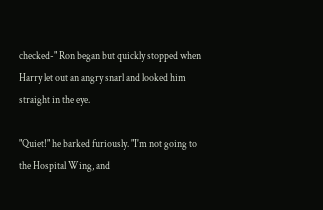checked-" Ron began but quickly stopped when Harry let out an angry snarl and looked him straight in the eye.

"Quiet!" he barked furiously. "I'm not going to the Hospital Wing, and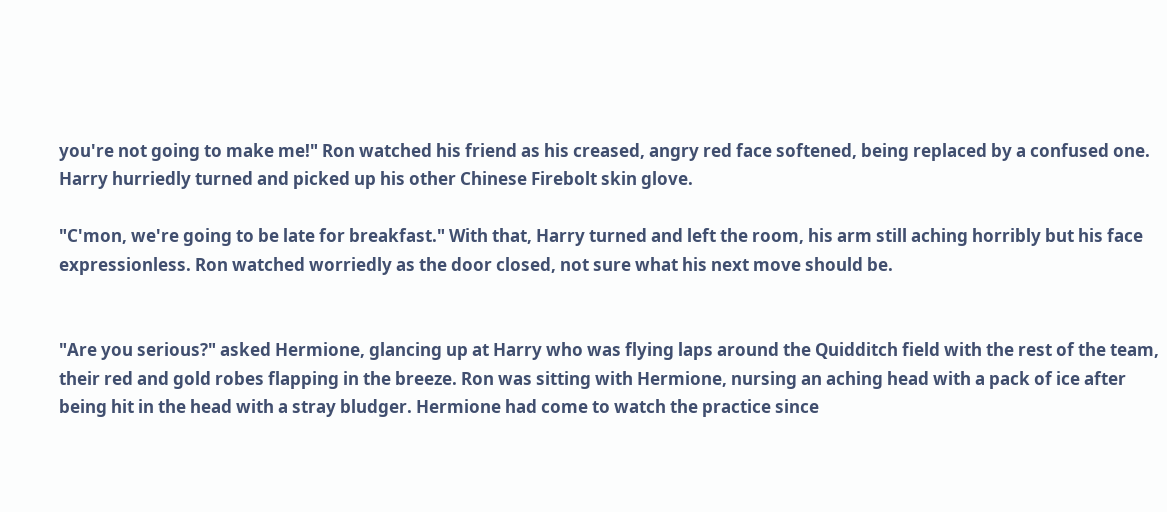you're not going to make me!" Ron watched his friend as his creased, angry red face softened, being replaced by a confused one. Harry hurriedly turned and picked up his other Chinese Firebolt skin glove.

"C'mon, we're going to be late for breakfast." With that, Harry turned and left the room, his arm still aching horribly but his face expressionless. Ron watched worriedly as the door closed, not sure what his next move should be.


"Are you serious?" asked Hermione, glancing up at Harry who was flying laps around the Quidditch field with the rest of the team, their red and gold robes flapping in the breeze. Ron was sitting with Hermione, nursing an aching head with a pack of ice after being hit in the head with a stray bludger. Hermione had come to watch the practice since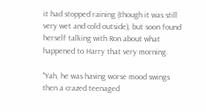it had stopped raining (though it was still very wet and cold outside), but soon found herself talking with Ron about what happened to Harry that very morning.

"Yah, he was having worse mood swings then a crazed teenaged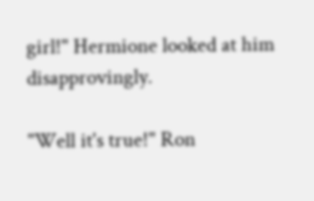girl!" Hermione looked at him disapprovingly.

"Well it's true!" Ron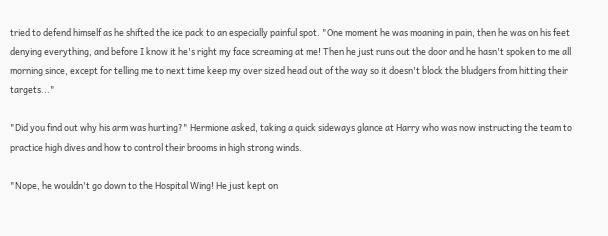tried to defend himself as he shifted the ice pack to an especially painful spot. "One moment he was moaning in pain, then he was on his feet denying everything, and before I know it he's right my face screaming at me! Then he just runs out the door and he hasn't spoken to me all morning since, except for telling me to next time keep my over sized head out of the way so it doesn't block the bludgers from hitting their targets..."

"Did you find out why his arm was hurting?" Hermione asked, taking a quick sideways glance at Harry who was now instructing the team to practice high dives and how to control their brooms in high strong winds.

"Nope, he wouldn't go down to the Hospital Wing! He just kept on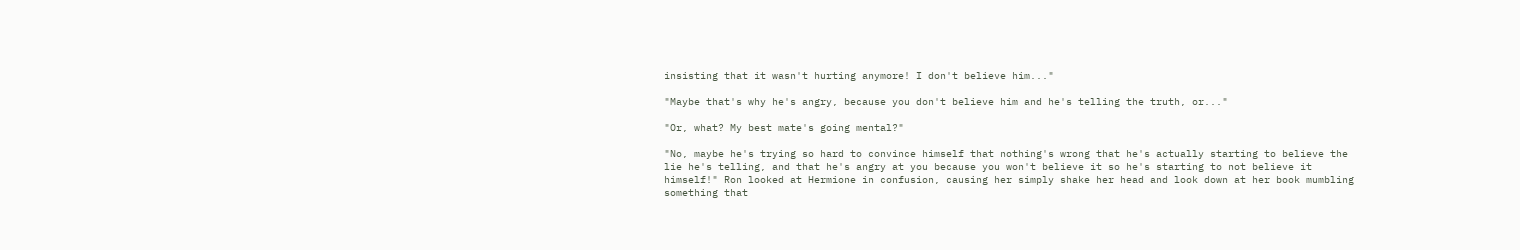insisting that it wasn't hurting anymore! I don't believe him..."

"Maybe that's why he's angry, because you don't believe him and he's telling the truth, or..."

"Or, what? My best mate's going mental?"

"No, maybe he's trying so hard to convince himself that nothing's wrong that he's actually starting to believe the lie he's telling, and that he's angry at you because you won't believe it so he's starting to not believe it himself!" Ron looked at Hermione in confusion, causing her simply shake her head and look down at her book mumbling something that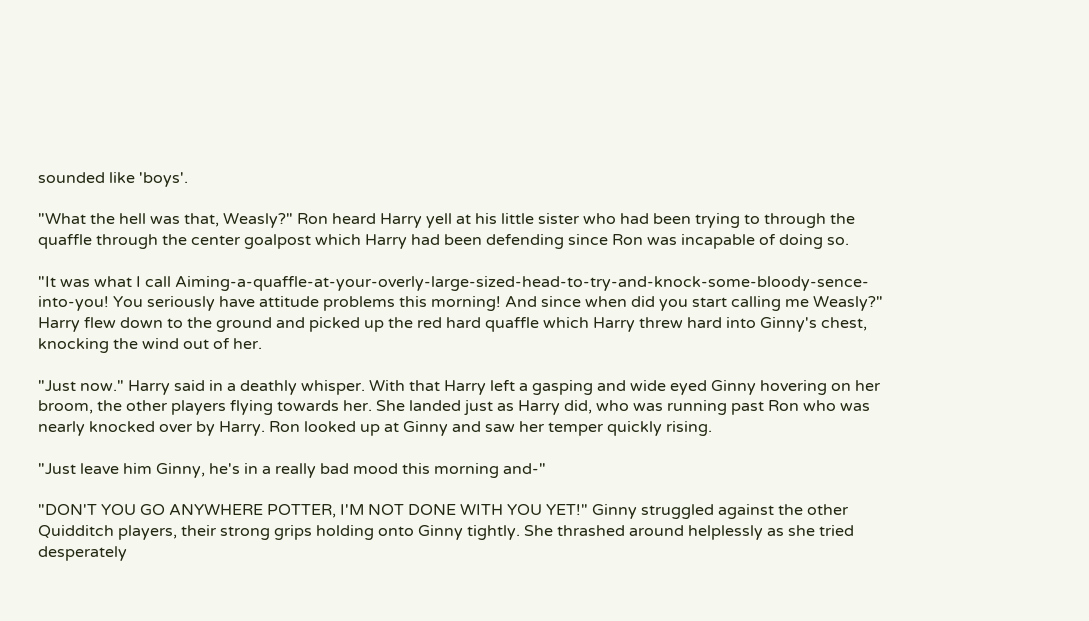sounded like 'boys'.

"What the hell was that, Weasly?" Ron heard Harry yell at his little sister who had been trying to through the quaffle through the center goalpost which Harry had been defending since Ron was incapable of doing so.

"It was what I call Aiming-a-quaffle-at-your-overly-large-sized-head-to-try-and-knock-some-bloody-sence-into-you! You seriously have attitude problems this morning! And since when did you start calling me Weasly?" Harry flew down to the ground and picked up the red hard quaffle which Harry threw hard into Ginny's chest, knocking the wind out of her.

"Just now." Harry said in a deathly whisper. With that Harry left a gasping and wide eyed Ginny hovering on her broom, the other players flying towards her. She landed just as Harry did, who was running past Ron who was nearly knocked over by Harry. Ron looked up at Ginny and saw her temper quickly rising.

"Just leave him Ginny, he's in a really bad mood this morning and-"

"DON'T YOU GO ANYWHERE POTTER, I'M NOT DONE WITH YOU YET!" Ginny struggled against the other Quidditch players, their strong grips holding onto Ginny tightly. She thrashed around helplessly as she tried desperately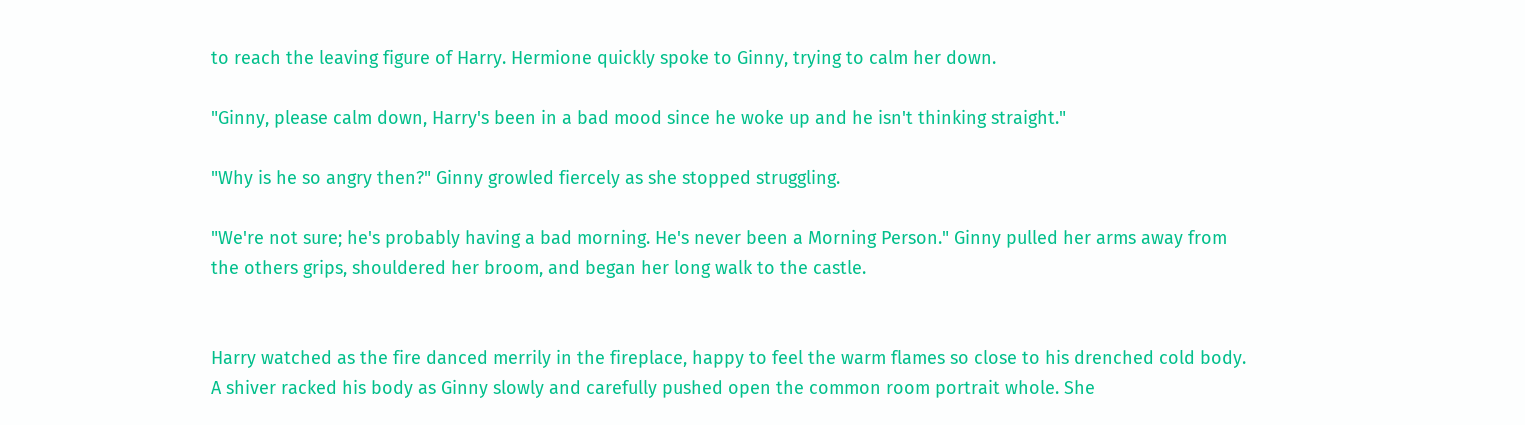to reach the leaving figure of Harry. Hermione quickly spoke to Ginny, trying to calm her down.

"Ginny, please calm down, Harry's been in a bad mood since he woke up and he isn't thinking straight."

"Why is he so angry then?" Ginny growled fiercely as she stopped struggling.

"We're not sure; he's probably having a bad morning. He's never been a Morning Person." Ginny pulled her arms away from the others grips, shouldered her broom, and began her long walk to the castle.


Harry watched as the fire danced merrily in the fireplace, happy to feel the warm flames so close to his drenched cold body. A shiver racked his body as Ginny slowly and carefully pushed open the common room portrait whole. She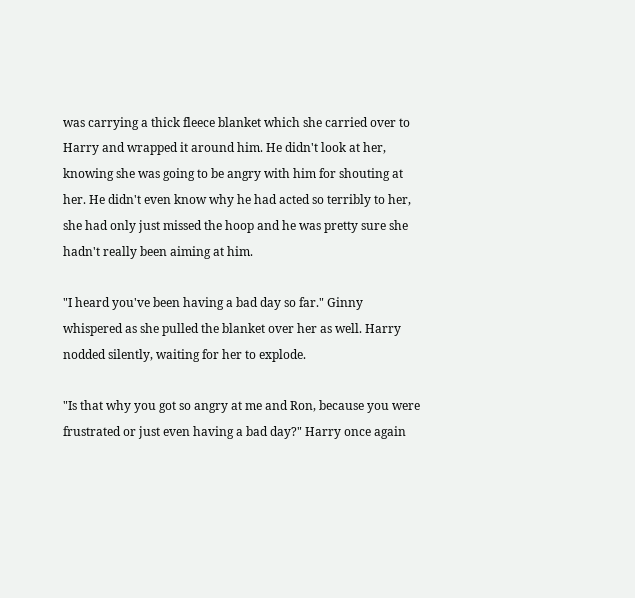was carrying a thick fleece blanket which she carried over to Harry and wrapped it around him. He didn't look at her, knowing she was going to be angry with him for shouting at her. He didn't even know why he had acted so terribly to her, she had only just missed the hoop and he was pretty sure she hadn't really been aiming at him.

"I heard you've been having a bad day so far." Ginny whispered as she pulled the blanket over her as well. Harry nodded silently, waiting for her to explode.

"Is that why you got so angry at me and Ron, because you were frustrated or just even having a bad day?" Harry once again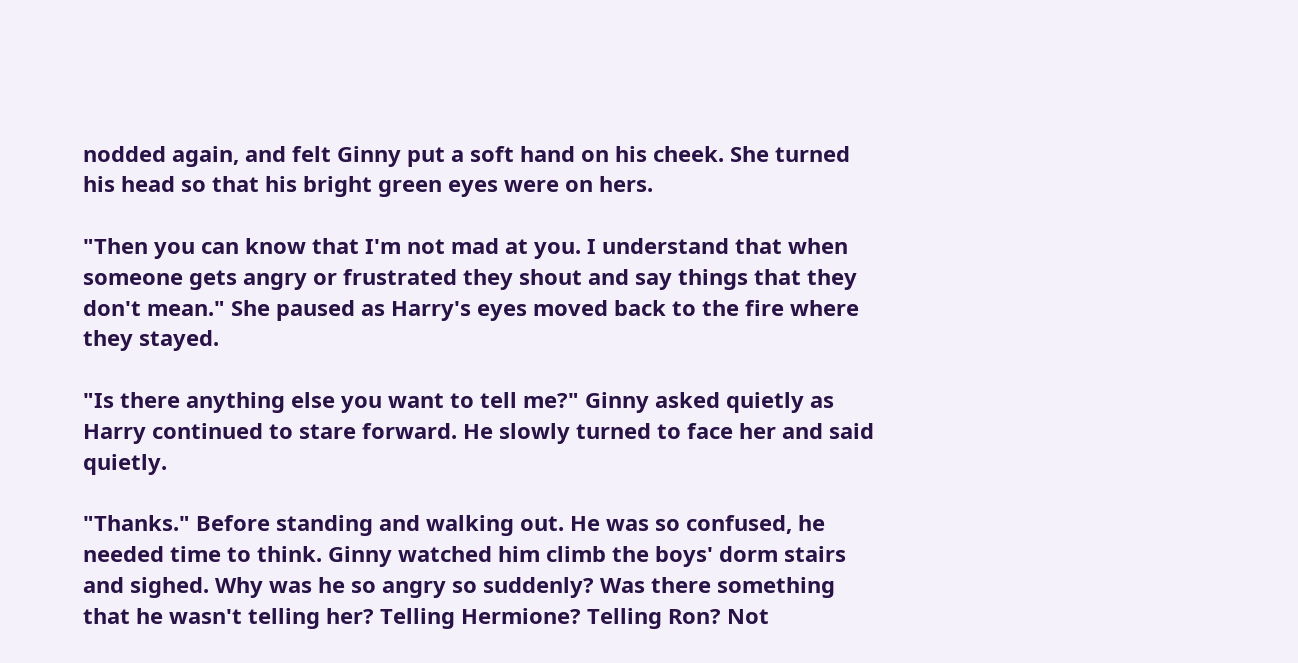nodded again, and felt Ginny put a soft hand on his cheek. She turned his head so that his bright green eyes were on hers.

"Then you can know that I'm not mad at you. I understand that when someone gets angry or frustrated they shout and say things that they don't mean." She paused as Harry's eyes moved back to the fire where they stayed.

"Is there anything else you want to tell me?" Ginny asked quietly as Harry continued to stare forward. He slowly turned to face her and said quietly.

"Thanks." Before standing and walking out. He was so confused, he needed time to think. Ginny watched him climb the boys' dorm stairs and sighed. Why was he so angry so suddenly? Was there something that he wasn't telling her? Telling Hermione? Telling Ron? Not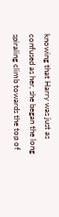knowing that Harry was just as confused as her, she began the long spiraling climb towards the top of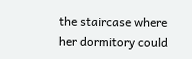the staircase where her dormitory could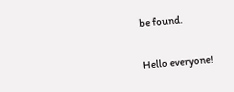be found.


Hello everyone!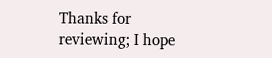Thanks for reviewing; I hope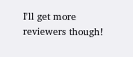I'll get more reviewers though!